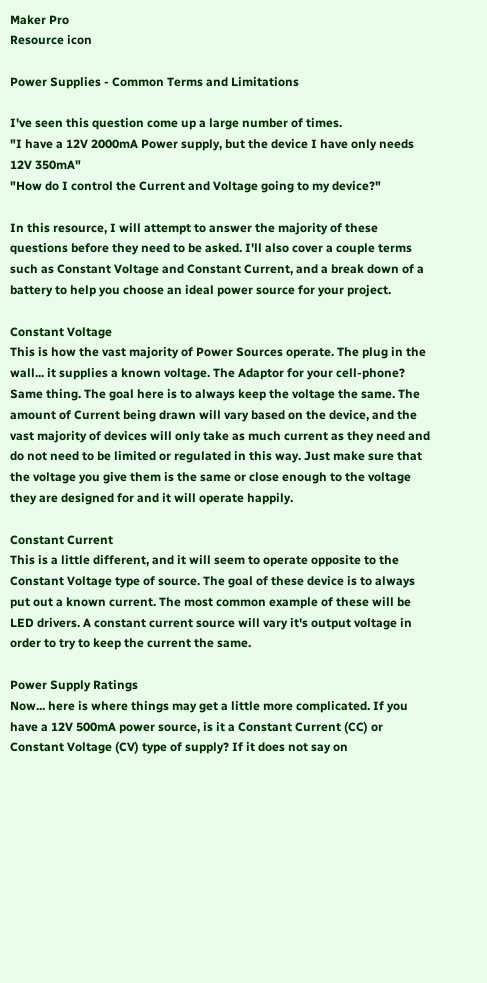Maker Pro
Resource icon

Power Supplies - Common Terms and Limitations

I've seen this question come up a large number of times.
"I have a 12V 2000mA Power supply, but the device I have only needs 12V 350mA"
"How do I control the Current and Voltage going to my device?"

In this resource, I will attempt to answer the majority of these questions before they need to be asked. I'll also cover a couple terms such as Constant Voltage and Constant Current, and a break down of a battery to help you choose an ideal power source for your project.

Constant Voltage
This is how the vast majority of Power Sources operate. The plug in the wall... it supplies a known voltage. The Adaptor for your cell-phone? Same thing. The goal here is to always keep the voltage the same. The amount of Current being drawn will vary based on the device, and the vast majority of devices will only take as much current as they need and do not need to be limited or regulated in this way. Just make sure that the voltage you give them is the same or close enough to the voltage they are designed for and it will operate happily.

Constant Current
This is a little different, and it will seem to operate opposite to the Constant Voltage type of source. The goal of these device is to always put out a known current. The most common example of these will be LED drivers. A constant current source will vary it's output voltage in order to try to keep the current the same.

Power Supply Ratings
Now... here is where things may get a little more complicated. If you have a 12V 500mA power source, is it a Constant Current (CC) or Constant Voltage (CV) type of supply? If it does not say on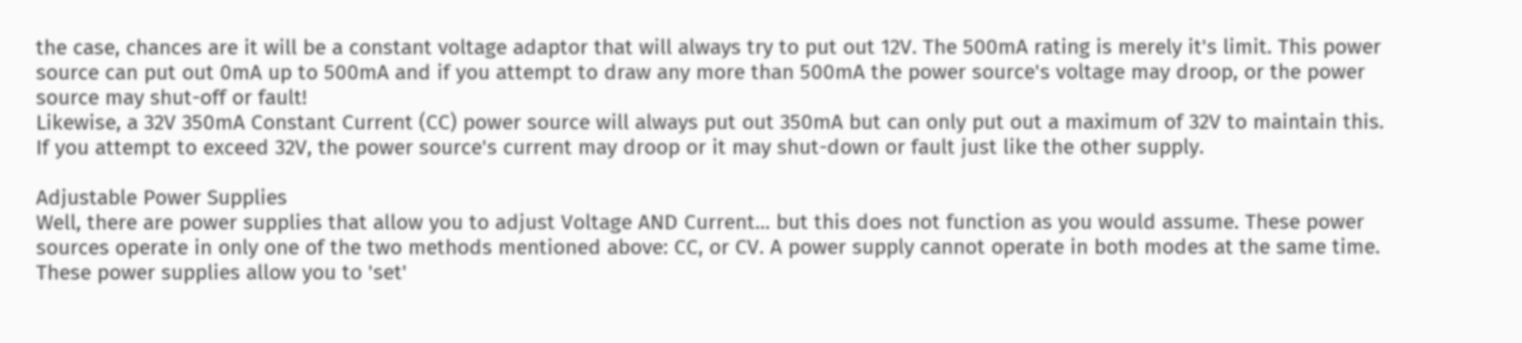the case, chances are it will be a constant voltage adaptor that will always try to put out 12V. The 500mA rating is merely it's limit. This power source can put out 0mA up to 500mA and if you attempt to draw any more than 500mA the power source's voltage may droop, or the power source may shut-off or fault!
Likewise, a 32V 350mA Constant Current (CC) power source will always put out 350mA but can only put out a maximum of 32V to maintain this. If you attempt to exceed 32V, the power source's current may droop or it may shut-down or fault just like the other supply.

Adjustable Power Supplies
Well, there are power supplies that allow you to adjust Voltage AND Current... but this does not function as you would assume. These power sources operate in only one of the two methods mentioned above: CC, or CV. A power supply cannot operate in both modes at the same time. These power supplies allow you to 'set'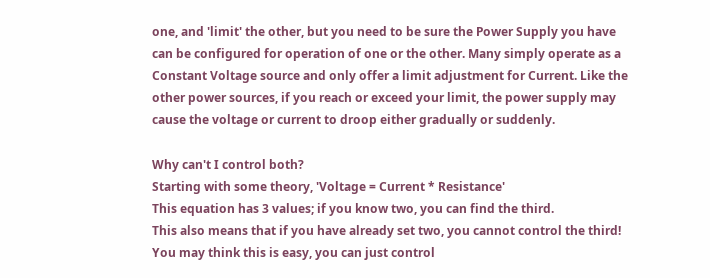one, and 'limit' the other, but you need to be sure the Power Supply you have can be configured for operation of one or the other. Many simply operate as a Constant Voltage source and only offer a limit adjustment for Current. Like the other power sources, if you reach or exceed your limit, the power supply may cause the voltage or current to droop either gradually or suddenly.

Why can't I control both?
Starting with some theory, 'Voltage = Current * Resistance'
This equation has 3 values; if you know two, you can find the third.
This also means that if you have already set two, you cannot control the third! You may think this is easy, you can just control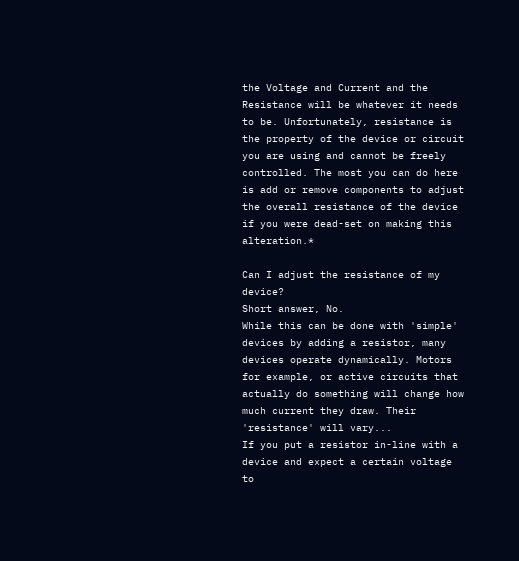the Voltage and Current and the Resistance will be whatever it needs to be. Unfortunately, resistance is the property of the device or circuit you are using and cannot be freely controlled. The most you can do here is add or remove components to adjust the overall resistance of the device if you were dead-set on making this alteration.*

Can I adjust the resistance of my device?
Short answer, No.
While this can be done with 'simple' devices by adding a resistor, many devices operate dynamically. Motors for example, or active circuits that actually do something will change how much current they draw. Their 'resistance' will vary...
If you put a resistor in-line with a device and expect a certain voltage to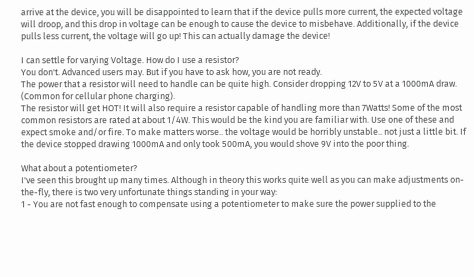arrive at the device, you will be disappointed to learn that if the device pulls more current, the expected voltage will droop, and this drop in voltage can be enough to cause the device to misbehave. Additionally, if the device pulls less current, the voltage will go up! This can actually damage the device!

I can settle for varying Voltage. How do I use a resistor?
You don't. Advanced users may. But if you have to ask how, you are not ready.
The power that a resistor will need to handle can be quite high. Consider dropping 12V to 5V at a 1000mA draw. (Common for cellular phone charging).
The resistor will get HOT! It will also require a resistor capable of handling more than 7Watts! Some of the most common resistors are rated at about 1/4W. This would be the kind you are familiar with. Use one of these and expect smoke and/or fire. To make matters worse.. the voltage would be horribly unstable.. not just a little bit. If the device stopped drawing 1000mA and only took 500mA, you would shove 9V into the poor thing.

What about a potentiometer?
I've seen this brought up many times. Although in theory this works quite well as you can make adjustments on-the-fly, there is two very unfortunate things standing in your way:
1 - You are not fast enough to compensate using a potentiometer to make sure the power supplied to the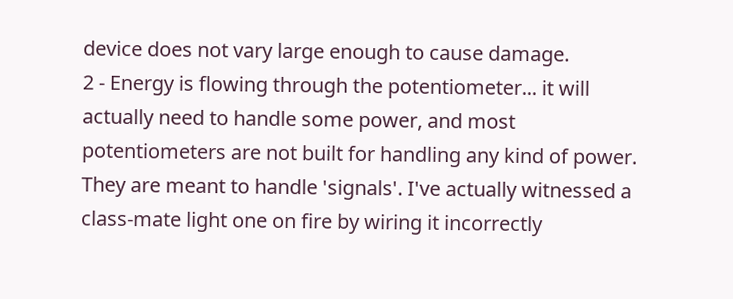device does not vary large enough to cause damage.
2 - Energy is flowing through the potentiometer... it will actually need to handle some power, and most potentiometers are not built for handling any kind of power. They are meant to handle 'signals'. I've actually witnessed a class-mate light one on fire by wiring it incorrectly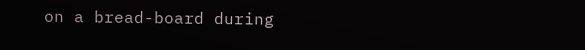on a bread-board during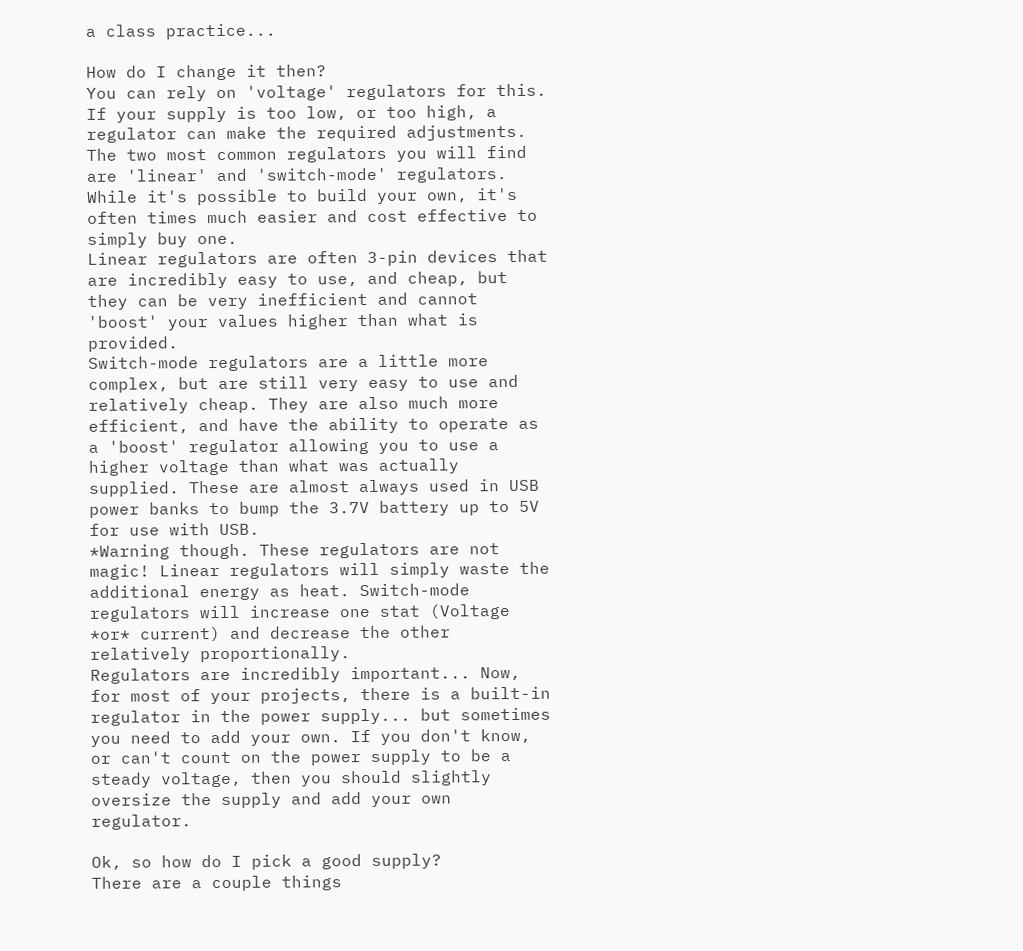a class practice...

How do I change it then?
You can rely on 'voltage' regulators for this. If your supply is too low, or too high, a regulator can make the required adjustments. The two most common regulators you will find are 'linear' and 'switch-mode' regulators. While it's possible to build your own, it's often times much easier and cost effective to simply buy one.
Linear regulators are often 3-pin devices that are incredibly easy to use, and cheap, but they can be very inefficient and cannot 'boost' your values higher than what is provided.
Switch-mode regulators are a little more complex, but are still very easy to use and relatively cheap. They are also much more efficient, and have the ability to operate as a 'boost' regulator allowing you to use a higher voltage than what was actually supplied. These are almost always used in USB power banks to bump the 3.7V battery up to 5V for use with USB.
*Warning though. These regulators are not magic! Linear regulators will simply waste the additional energy as heat. Switch-mode regulators will increase one stat (Voltage *or* current) and decrease the other relatively proportionally.
Regulators are incredibly important... Now, for most of your projects, there is a built-in regulator in the power supply... but sometimes you need to add your own. If you don't know, or can't count on the power supply to be a steady voltage, then you should slightly oversize the supply and add your own regulator.

Ok, so how do I pick a good supply?
There are a couple things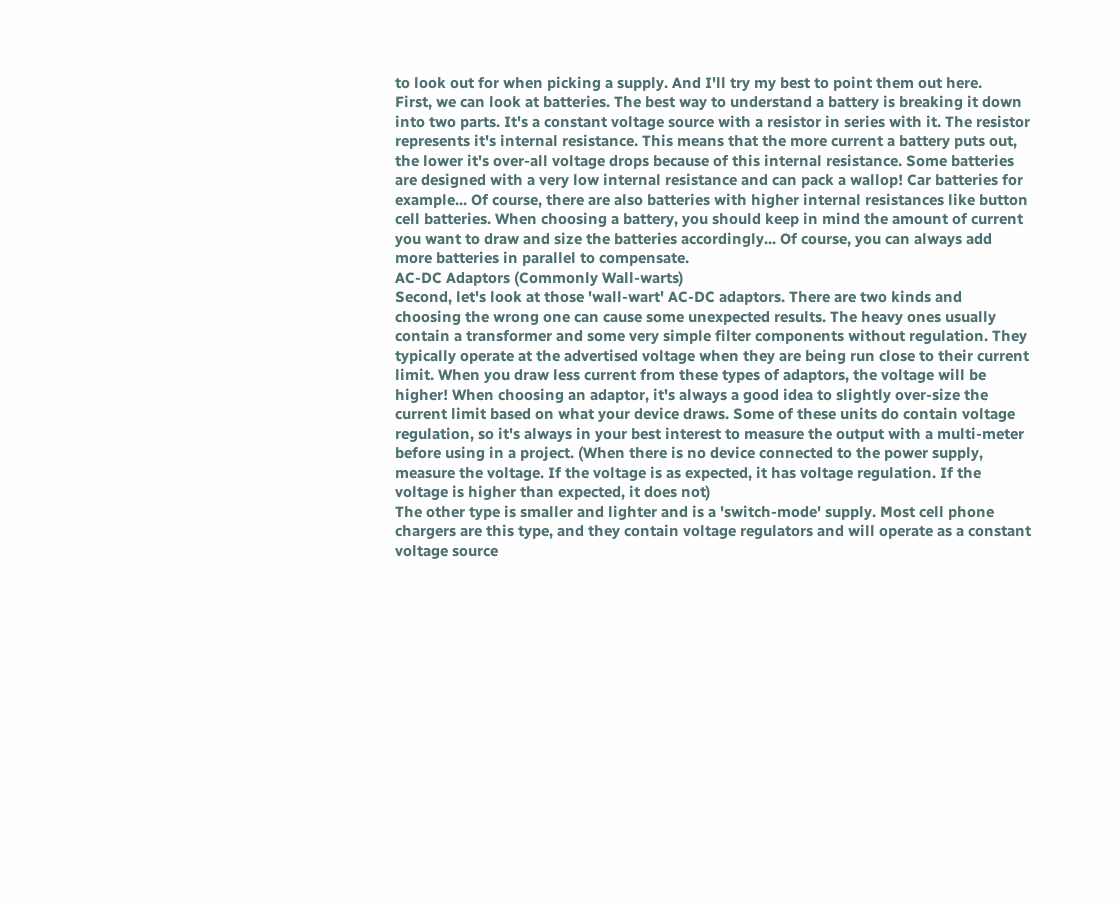to look out for when picking a supply. And I'll try my best to point them out here.
First, we can look at batteries. The best way to understand a battery is breaking it down into two parts. It's a constant voltage source with a resistor in series with it. The resistor represents it's internal resistance. This means that the more current a battery puts out, the lower it's over-all voltage drops because of this internal resistance. Some batteries are designed with a very low internal resistance and can pack a wallop! Car batteries for example... Of course, there are also batteries with higher internal resistances like button cell batteries. When choosing a battery, you should keep in mind the amount of current you want to draw and size the batteries accordingly... Of course, you can always add more batteries in parallel to compensate.
AC-DC Adaptors (Commonly Wall-warts)
Second, let's look at those 'wall-wart' AC-DC adaptors. There are two kinds and choosing the wrong one can cause some unexpected results. The heavy ones usually contain a transformer and some very simple filter components without regulation. They typically operate at the advertised voltage when they are being run close to their current limit. When you draw less current from these types of adaptors, the voltage will be higher! When choosing an adaptor, it's always a good idea to slightly over-size the current limit based on what your device draws. Some of these units do contain voltage regulation, so it's always in your best interest to measure the output with a multi-meter before using in a project. (When there is no device connected to the power supply, measure the voltage. If the voltage is as expected, it has voltage regulation. If the voltage is higher than expected, it does not)
The other type is smaller and lighter and is a 'switch-mode' supply. Most cell phone chargers are this type, and they contain voltage regulators and will operate as a constant voltage source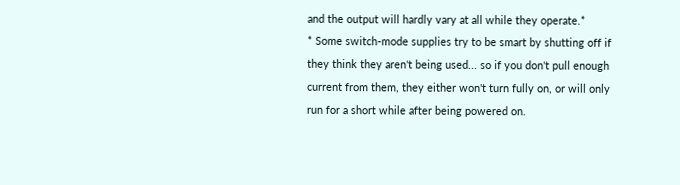and the output will hardly vary at all while they operate.*
* Some switch-mode supplies try to be smart by shutting off if they think they aren't being used... so if you don't pull enough current from them, they either won't turn fully on, or will only run for a short while after being powered on.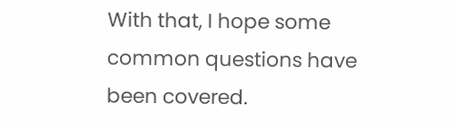With that, I hope some common questions have been covered.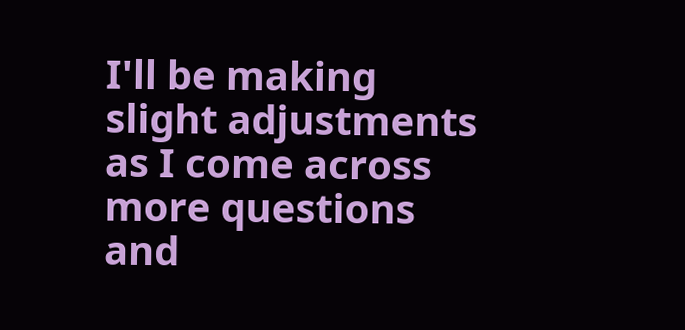I'll be making slight adjustments as I come across more questions and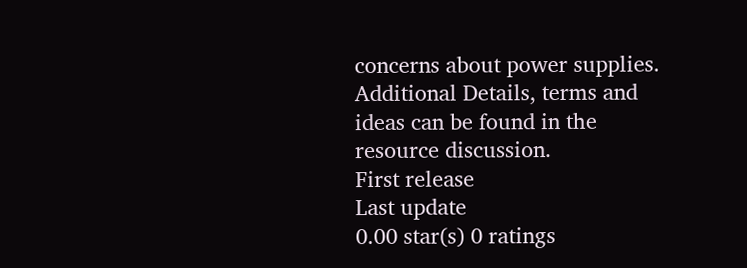concerns about power supplies.
Additional Details, terms and ideas can be found in the resource discussion.
First release
Last update
0.00 star(s) 0 ratings